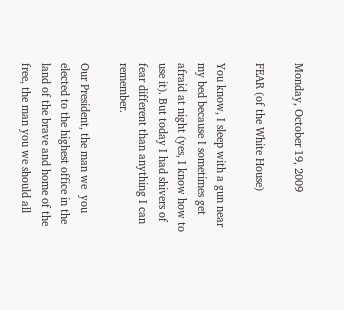Monday, October 19, 2009

FEAR (of the White House)

You know, I sleep with a gun near my bed because I sometimes get afraid at night (yes, I know how to use it). But today I had shivers of fear different than anything I can remember.

Our President, the man we  you elected to the highest office in the land of the brave and home of the free, the man you we should all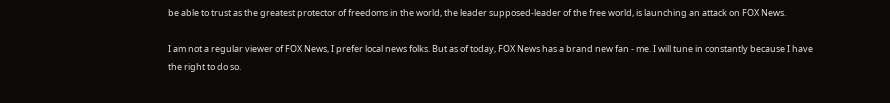be able to trust as the greatest protector of freedoms in the world, the leader supposed-leader of the free world, is launching an attack on FOX News.

I am not a regular viewer of FOX News, I prefer local news folks. But as of today, FOX News has a brand new fan - me. I will tune in constantly because I have the right to do so.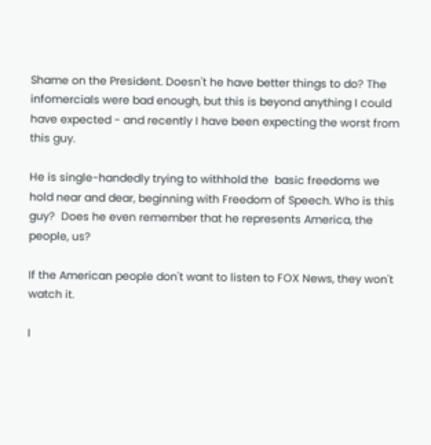Shame on the President. Doesn't he have better things to do? The infomercials were bad enough, but this is beyond anything I could have expected - and recently I have been expecting the worst from this guy.

He is single-handedly trying to withhold the  basic freedoms we hold near and dear, beginning with Freedom of Speech. Who is this guy?  Does he even remember that he represents America, the people, us?

If the American people don't want to listen to FOX News, they won't watch it.

I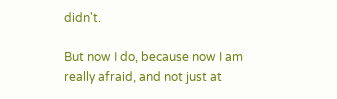didn't.

But now I do, because now I am really afraid, and not just at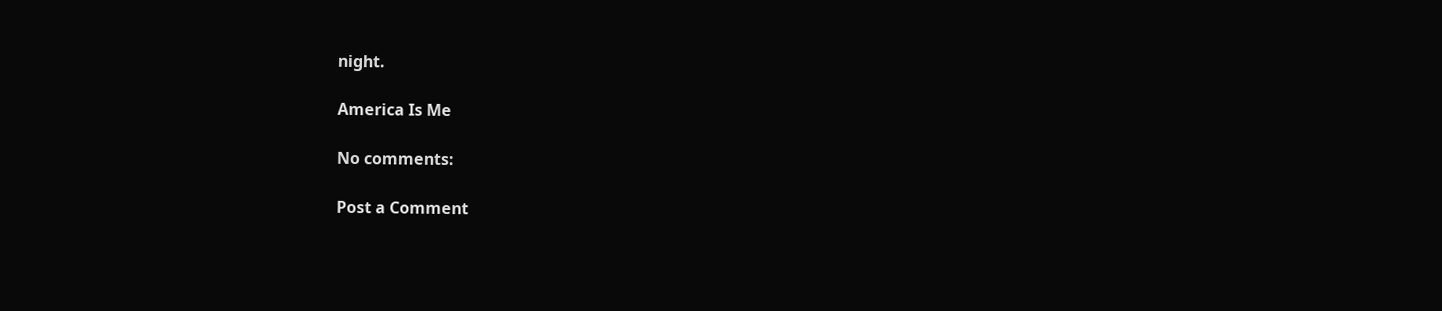night.

America Is Me

No comments:

Post a Comment